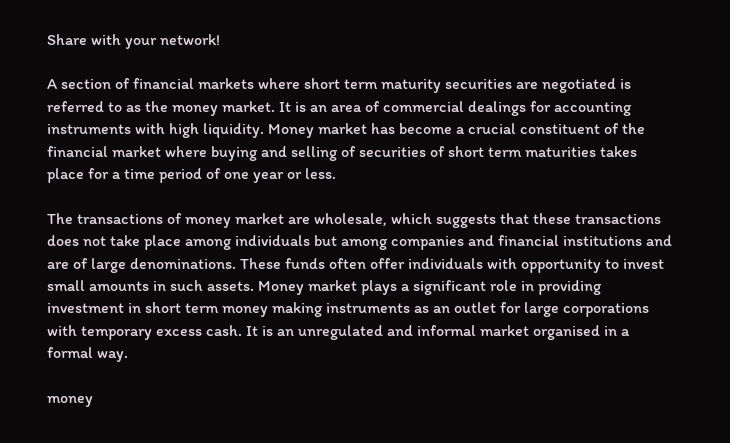Share with your network!

A section of financial markets where short term maturity securities are negotiated is referred to as the money market. It is an area of commercial dealings for accounting instruments with high liquidity. Money market has become a crucial constituent of the financial market where buying and selling of securities of short term maturities takes place for a time period of one year or less.

The transactions of money market are wholesale, which suggests that these transactions does not take place among individuals but among companies and financial institutions and are of large denominations. These funds often offer individuals with opportunity to invest small amounts in such assets. Money market plays a significant role in providing investment in short term money making instruments as an outlet for large corporations with temporary excess cash. It is an unregulated and informal market organised in a formal way.

money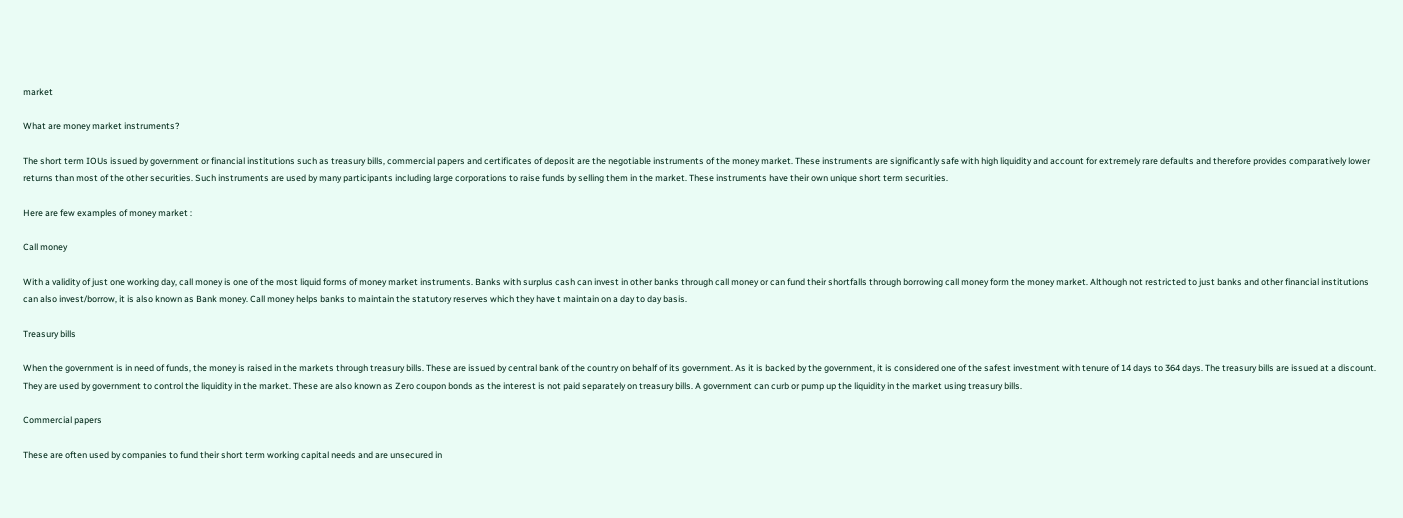market

What are money market instruments?

The short term IOUs issued by government or financial institutions such as treasury bills, commercial papers and certificates of deposit are the negotiable instruments of the money market. These instruments are significantly safe with high liquidity and account for extremely rare defaults and therefore provides comparatively lower returns than most of the other securities. Such instruments are used by many participants including large corporations to raise funds by selling them in the market. These instruments have their own unique short term securities.

Here are few examples of money market :

Call money

With a validity of just one working day, call money is one of the most liquid forms of money market instruments. Banks with surplus cash can invest in other banks through call money or can fund their shortfalls through borrowing call money form the money market. Although not restricted to just banks and other financial institutions can also invest/borrow, it is also known as Bank money. Call money helps banks to maintain the statutory reserves which they have t maintain on a day to day basis.

Treasury bills

When the government is in need of funds, the money is raised in the markets through treasury bills. These are issued by central bank of the country on behalf of its government. As it is backed by the government, it is considered one of the safest investment with tenure of 14 days to 364 days. The treasury bills are issued at a discount. They are used by government to control the liquidity in the market. These are also known as Zero coupon bonds as the interest is not paid separately on treasury bills. A government can curb or pump up the liquidity in the market using treasury bills.

Commercial papers

These are often used by companies to fund their short term working capital needs and are unsecured in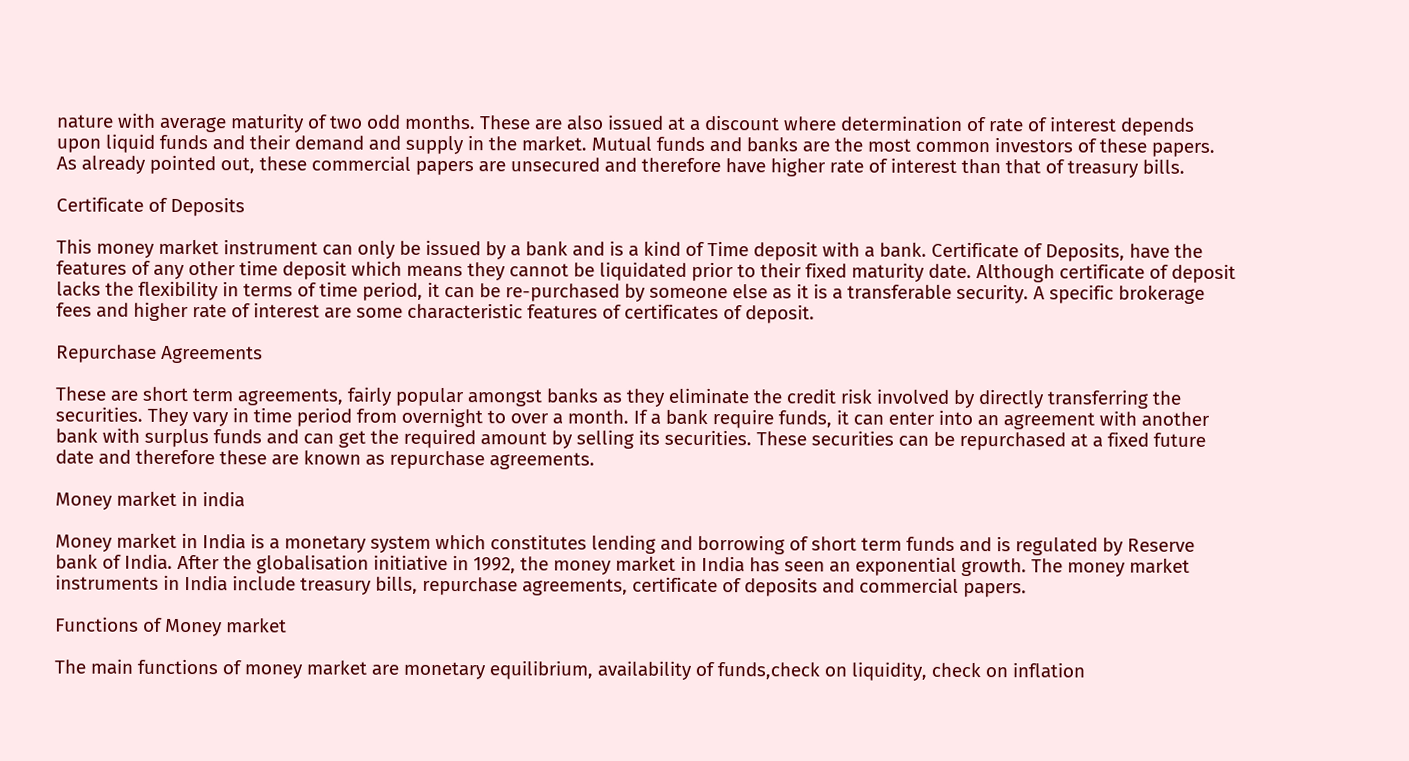nature with average maturity of two odd months. These are also issued at a discount where determination of rate of interest depends upon liquid funds and their demand and supply in the market. Mutual funds and banks are the most common investors of these papers. As already pointed out, these commercial papers are unsecured and therefore have higher rate of interest than that of treasury bills.

Certificate of Deposits

This money market instrument can only be issued by a bank and is a kind of Time deposit with a bank. Certificate of Deposits, have the features of any other time deposit which means they cannot be liquidated prior to their fixed maturity date. Although certificate of deposit lacks the flexibility in terms of time period, it can be re-purchased by someone else as it is a transferable security. A specific brokerage fees and higher rate of interest are some characteristic features of certificates of deposit.

Repurchase Agreements

These are short term agreements, fairly popular amongst banks as they eliminate the credit risk involved by directly transferring the securities. They vary in time period from overnight to over a month. If a bank require funds, it can enter into an agreement with another bank with surplus funds and can get the required amount by selling its securities. These securities can be repurchased at a fixed future date and therefore these are known as repurchase agreements.

Money market in india

Money market in India is a monetary system which constitutes lending and borrowing of short term funds and is regulated by Reserve bank of India. After the globalisation initiative in 1992, the money market in India has seen an exponential growth. The money market instruments in India include treasury bills, repurchase agreements, certificate of deposits and commercial papers.

Functions of Money market

The main functions of money market are monetary equilibrium, availability of funds,check on liquidity, check on inflation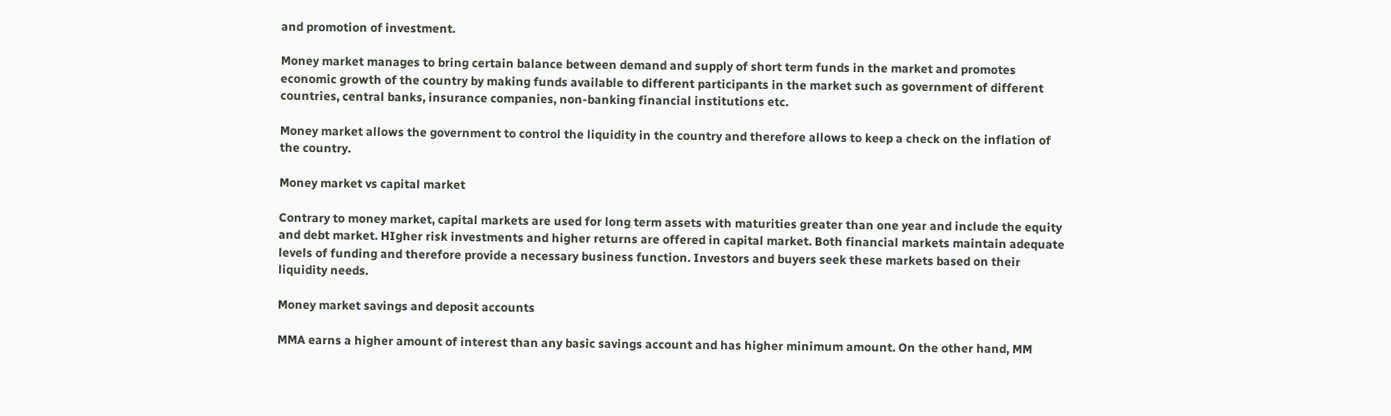and promotion of investment.

Money market manages to bring certain balance between demand and supply of short term funds in the market and promotes economic growth of the country by making funds available to different participants in the market such as government of different countries, central banks, insurance companies, non-banking financial institutions etc.

Money market allows the government to control the liquidity in the country and therefore allows to keep a check on the inflation of the country.

Money market vs capital market

Contrary to money market, capital markets are used for long term assets with maturities greater than one year and include the equity and debt market. HIgher risk investments and higher returns are offered in capital market. Both financial markets maintain adequate levels of funding and therefore provide a necessary business function. Investors and buyers seek these markets based on their liquidity needs.

Money market savings and deposit accounts

MMA earns a higher amount of interest than any basic savings account and has higher minimum amount. On the other hand, MM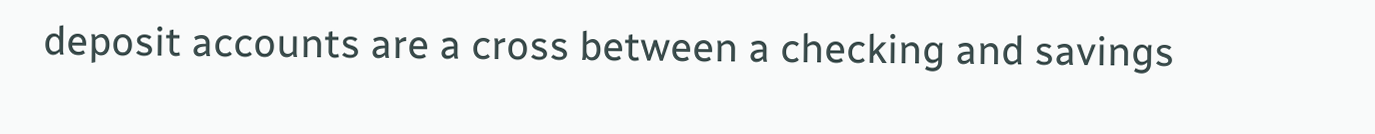deposit accounts are a cross between a checking and savings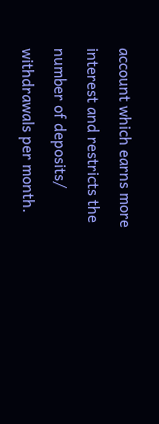account which earns more interest and restricts the number of deposits/ withdrawals per month.